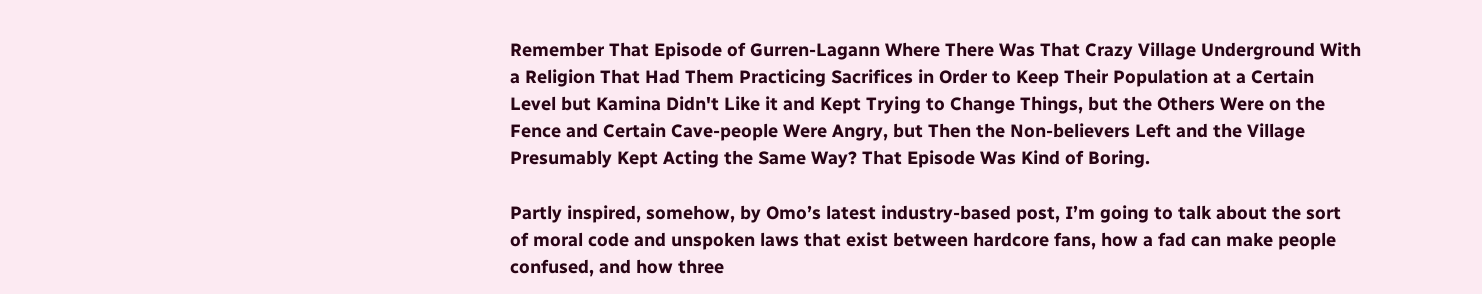Remember That Episode of Gurren-Lagann Where There Was That Crazy Village Underground With a Religion That Had Them Practicing Sacrifices in Order to Keep Their Population at a Certain Level but Kamina Didn't Like it and Kept Trying to Change Things, but the Others Were on the Fence and Certain Cave-people Were Angry, but Then the Non-believers Left and the Village Presumably Kept Acting the Same Way? That Episode Was Kind of Boring.

Partly inspired, somehow, by Omo’s latest industry-based post, I’m going to talk about the sort of moral code and unspoken laws that exist between hardcore fans, how a fad can make people confused, and how three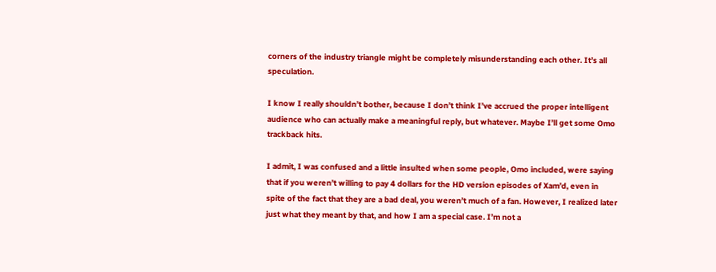corners of the industry triangle might be completely misunderstanding each other. It’s all speculation.

I know I really shouldn’t bother, because I don’t think I’ve accrued the proper intelligent audience who can actually make a meaningful reply, but whatever. Maybe I’ll get some Omo trackback hits.

I admit, I was confused and a little insulted when some people, Omo included, were saying that if you weren’t willing to pay 4 dollars for the HD version episodes of Xam’d, even in spite of the fact that they are a bad deal, you weren’t much of a fan. However, I realized later just what they meant by that, and how I am a special case. I’m not a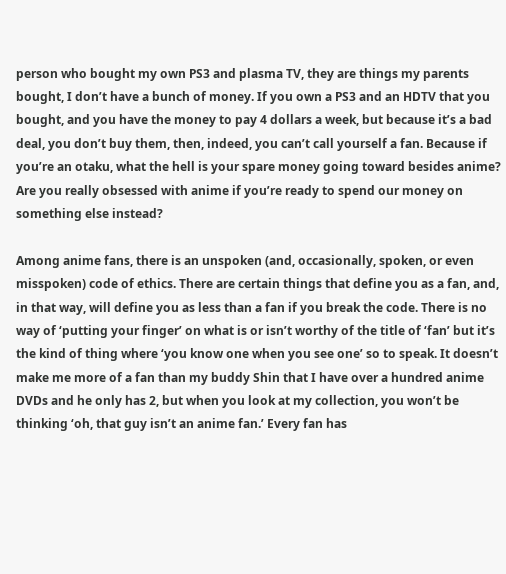person who bought my own PS3 and plasma TV, they are things my parents bought, I don’t have a bunch of money. If you own a PS3 and an HDTV that you bought, and you have the money to pay 4 dollars a week, but because it’s a bad deal, you don’t buy them, then, indeed, you can’t call yourself a fan. Because if you’re an otaku, what the hell is your spare money going toward besides anime? Are you really obsessed with anime if you’re ready to spend our money on something else instead?

Among anime fans, there is an unspoken (and, occasionally, spoken, or even misspoken) code of ethics. There are certain things that define you as a fan, and, in that way, will define you as less than a fan if you break the code. There is no way of ‘putting your finger’ on what is or isn’t worthy of the title of ‘fan’ but it’s the kind of thing where ‘you know one when you see one’ so to speak. It doesn’t make me more of a fan than my buddy Shin that I have over a hundred anime DVDs and he only has 2, but when you look at my collection, you won’t be thinking ‘oh, that guy isn’t an anime fan.’ Every fan has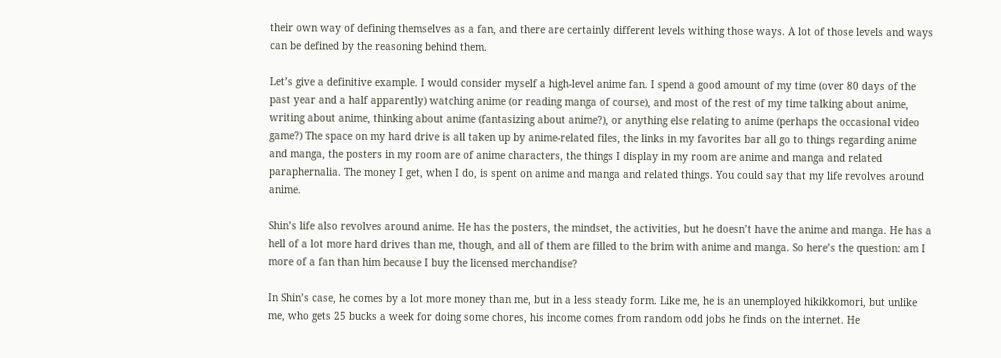their own way of defining themselves as a fan, and there are certainly different levels withing those ways. A lot of those levels and ways can be defined by the reasoning behind them.

Let’s give a definitive example. I would consider myself a high-level anime fan. I spend a good amount of my time (over 80 days of the past year and a half apparently) watching anime (or reading manga of course), and most of the rest of my time talking about anime, writing about anime, thinking about anime (fantasizing about anime?), or anything else relating to anime (perhaps the occasional video game?) The space on my hard drive is all taken up by anime-related files, the links in my favorites bar all go to things regarding anime and manga, the posters in my room are of anime characters, the things I display in my room are anime and manga and related paraphernalia. The money I get, when I do, is spent on anime and manga and related things. You could say that my life revolves around anime.

Shin’s life also revolves around anime. He has the posters, the mindset, the activities, but he doesn’t have the anime and manga. He has a hell of a lot more hard drives than me, though, and all of them are filled to the brim with anime and manga. So here’s the question: am I more of a fan than him because I buy the licensed merchandise?

In Shin’s case, he comes by a lot more money than me, but in a less steady form. Like me, he is an unemployed hikikkomori, but unlike me, who gets 25 bucks a week for doing some chores, his income comes from random odd jobs he finds on the internet. He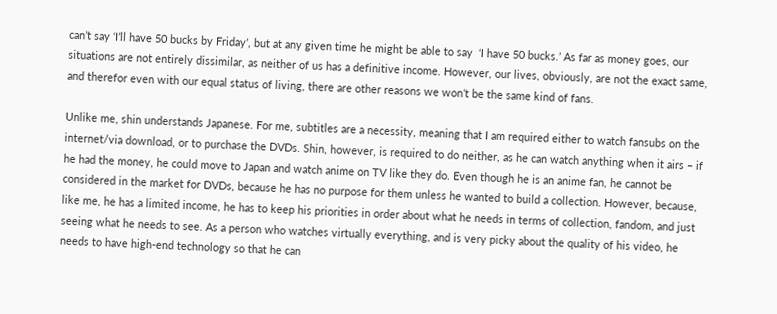can’t say ‘I’ll have 50 bucks by Friday’, but at any given time he might be able to say  ‘I have 50 bucks.’ As far as money goes, our situations are not entirely dissimilar, as neither of us has a definitive income. However, our lives, obviously, are not the exact same, and therefor even with our equal status of living, there are other reasons we won’t be the same kind of fans.

Unlike me, shin understands Japanese. For me, subtitles are a necessity, meaning that I am required either to watch fansubs on the internet/via download, or to purchase the DVDs. Shin, however, is required to do neither, as he can watch anything when it airs – if he had the money, he could move to Japan and watch anime on TV like they do. Even though he is an anime fan, he cannot be considered in the market for DVDs, because he has no purpose for them unless he wanted to build a collection. However, because, like me, he has a limited income, he has to keep his priorities in order about what he needs in terms of collection, fandom, and just seeing what he needs to see. As a person who watches virtually everything, and is very picky about the quality of his video, he needs to have high-end technology so that he can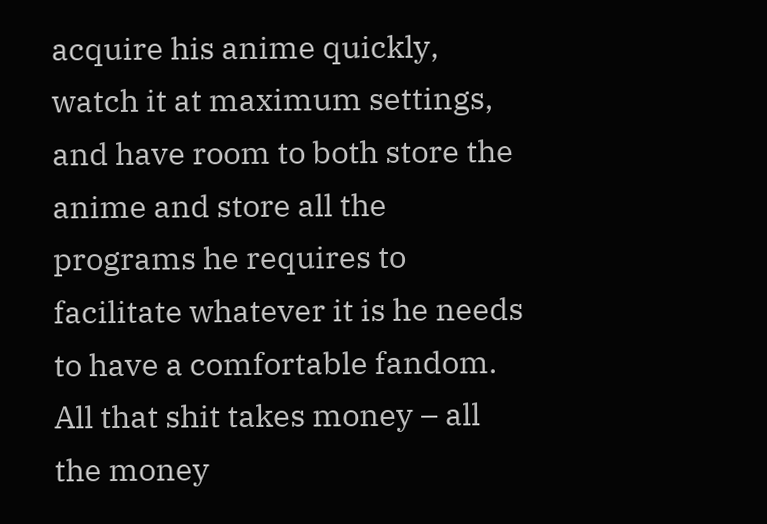acquire his anime quickly, watch it at maximum settings, and have room to both store the anime and store all the programs he requires to facilitate whatever it is he needs to have a comfortable fandom. All that shit takes money – all the money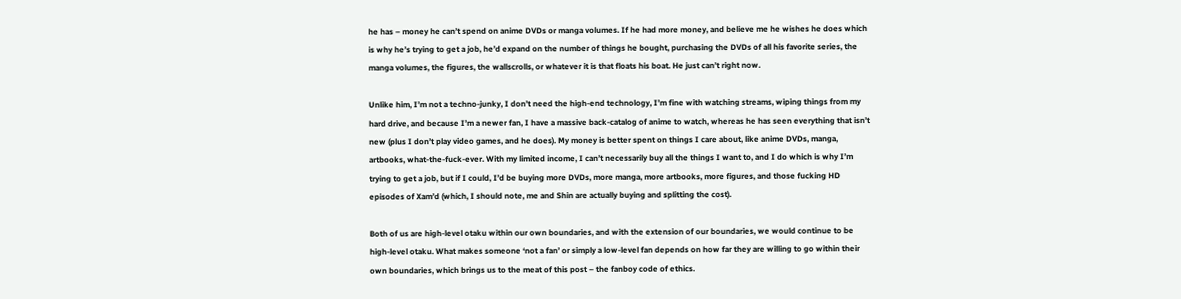he has – money he can’t spend on anime DVDs or manga volumes. If he had more money, and believe me he wishes he does which is why he’s trying to get a job, he’d expand on the number of things he bought, purchasing the DVDs of all his favorite series, the manga volumes, the figures, the wallscrolls, or whatever it is that floats his boat. He just can’t right now.

Unlike him, I’m not a techno-junky, I don’t need the high-end technology, I’m fine with watching streams, wiping things from my hard drive, and because I’m a newer fan, I have a massive back-catalog of anime to watch, whereas he has seen everything that isn’t new (plus I don’t play video games, and he does). My money is better spent on things I care about, like anime DVDs, manga, artbooks, what-the-fuck-ever. With my limited income, I can’t necessarily buy all the things I want to, and I do which is why I’m trying to get a job, but if I could, I’d be buying more DVDs, more manga, more artbooks, more figures, and those fucking HD episodes of Xam’d (which, I should note, me and Shin are actually buying and splitting the cost).

Both of us are high-level otaku within our own boundaries, and with the extension of our boundaries, we would continue to be high-level otaku. What makes someone ‘not a fan’ or simply a low-level fan depends on how far they are willing to go within their own boundaries, which brings us to the meat of this post – the fanboy code of ethics.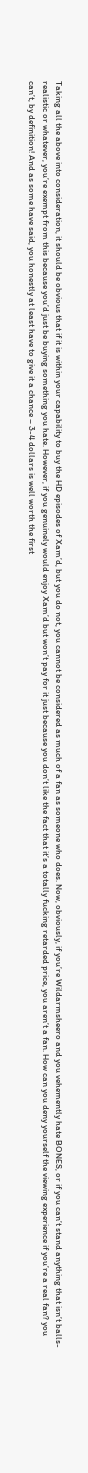Taking all the above into consideration, it should be obvious that if it is within your capability to buy the HD episodes of Xam’d, but you do not, you cannot be considered as much of a fan as someone who does. Now, obviously, if you’re Wildarmsheero and you vehemently hate BONES, or if you can’t stand anything that isn’t balls-realistic or whatever, you’re exempt from this because you’d just be buying something you hate. However, if you genuinely would enjoy Xam’d but won’t pay for it just because you don’t like the fact that it’s a totally fucking retarded price, you aren’t a fan. How can you deny yourself the viewing experience if you’re a real fan? you can’t, by definition! And as some have said, you honestly at least have to give it a chance – 3-4 dollars is well worth the first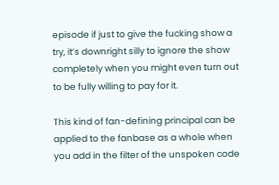episode if just to give the fucking show a try, it’s downright silly to ignore the show completely when you might even turn out to be fully willing to pay for it.

This kind of fan-defining principal can be applied to the fanbase as a whole when you add in the filter of the unspoken code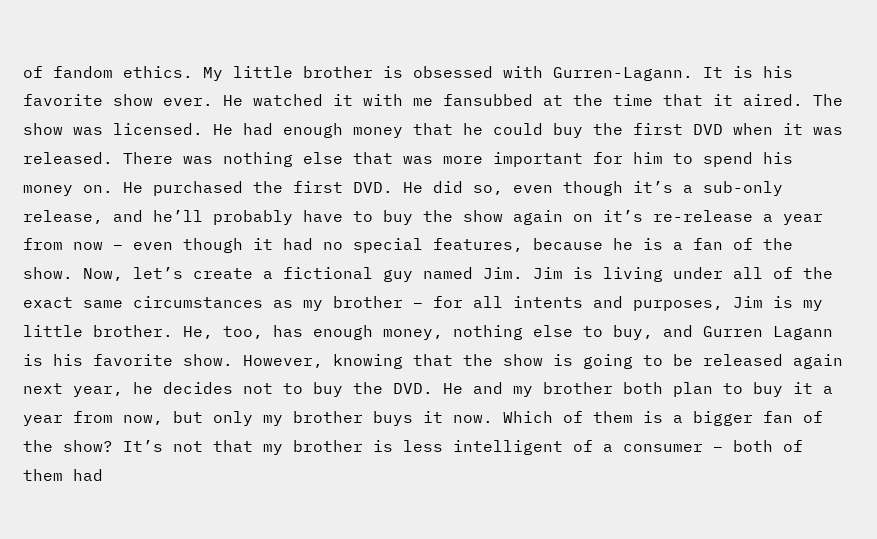of fandom ethics. My little brother is obsessed with Gurren-Lagann. It is his favorite show ever. He watched it with me fansubbed at the time that it aired. The show was licensed. He had enough money that he could buy the first DVD when it was released. There was nothing else that was more important for him to spend his money on. He purchased the first DVD. He did so, even though it’s a sub-only release, and he’ll probably have to buy the show again on it’s re-release a year from now – even though it had no special features, because he is a fan of the show. Now, let’s create a fictional guy named Jim. Jim is living under all of the exact same circumstances as my brother – for all intents and purposes, Jim is my little brother. He, too, has enough money, nothing else to buy, and Gurren Lagann is his favorite show. However, knowing that the show is going to be released again next year, he decides not to buy the DVD. He and my brother both plan to buy it a year from now, but only my brother buys it now. Which of them is a bigger fan of the show? It’s not that my brother is less intelligent of a consumer – both of them had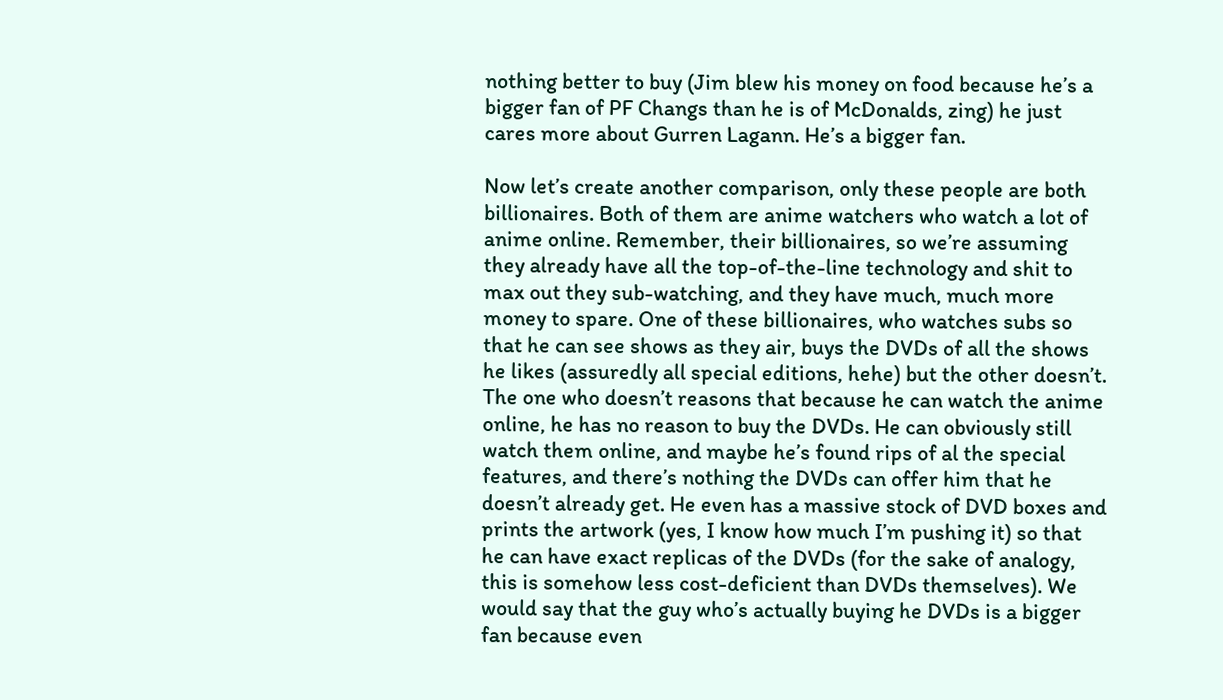nothing better to buy (Jim blew his money on food because he’s a bigger fan of PF Changs than he is of McDonalds, zing) he just cares more about Gurren Lagann. He’s a bigger fan.

Now let’s create another comparison, only these people are both billionaires. Both of them are anime watchers who watch a lot of anime online. Remember, their billionaires, so we’re assuming they already have all the top-of-the-line technology and shit to max out they sub-watching, and they have much, much more money to spare. One of these billionaires, who watches subs so that he can see shows as they air, buys the DVDs of all the shows he likes (assuredly all special editions, hehe) but the other doesn’t. The one who doesn’t reasons that because he can watch the anime online, he has no reason to buy the DVDs. He can obviously still watch them online, and maybe he’s found rips of al the special features, and there’s nothing the DVDs can offer him that he doesn’t already get. He even has a massive stock of DVD boxes and prints the artwork (yes, I know how much I’m pushing it) so that he can have exact replicas of the DVDs (for the sake of analogy, this is somehow less cost-deficient than DVDs themselves). We would say that the guy who’s actually buying he DVDs is a bigger fan because even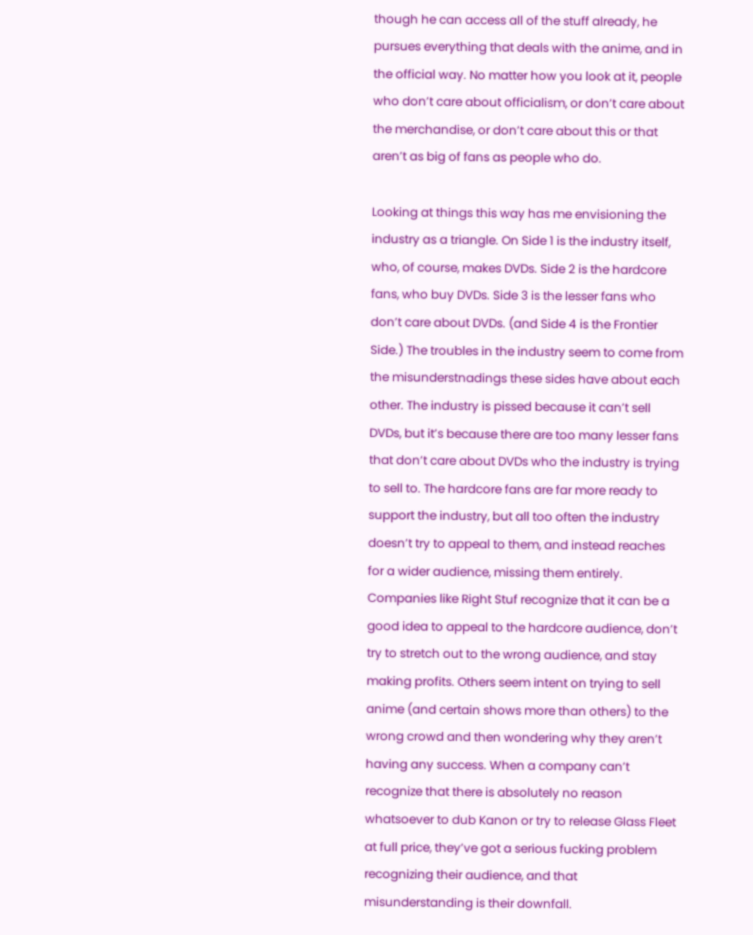though he can access all of the stuff already, he pursues everything that deals with the anime, and in the official way. No matter how you look at it, people who don’t care about officialism, or don’t care about the merchandise, or don’t care about this or that aren’t as big of fans as people who do.

Looking at things this way has me envisioning the industry as a triangle. On Side 1 is the industry itself, who, of course, makes DVDs. Side 2 is the hardcore fans, who buy DVDs. Side 3 is the lesser fans who don’t care about DVDs. (and Side 4 is the Frontier Side.) The troubles in the industry seem to come from the misunderstnadings these sides have about each other. The industry is pissed because it can’t sell DVDs, but it’s because there are too many lesser fans that don’t care about DVDs who the industry is trying to sell to. The hardcore fans are far more ready to support the industry, but all too often the industry doesn’t try to appeal to them, and instead reaches for a wider audience, missing them entirely. Companies like Right Stuf recognize that it can be a good idea to appeal to the hardcore audience, don’t try to stretch out to the wrong audience, and stay making profits. Others seem intent on trying to sell anime (and certain shows more than others) to the wrong crowd and then wondering why they aren’t having any success. When a company can’t recognize that there is absolutely no reason whatsoever to dub Kanon or try to release Glass Fleet at full price, they’ve got a serious fucking problem recognizing their audience, and that misunderstanding is their downfall.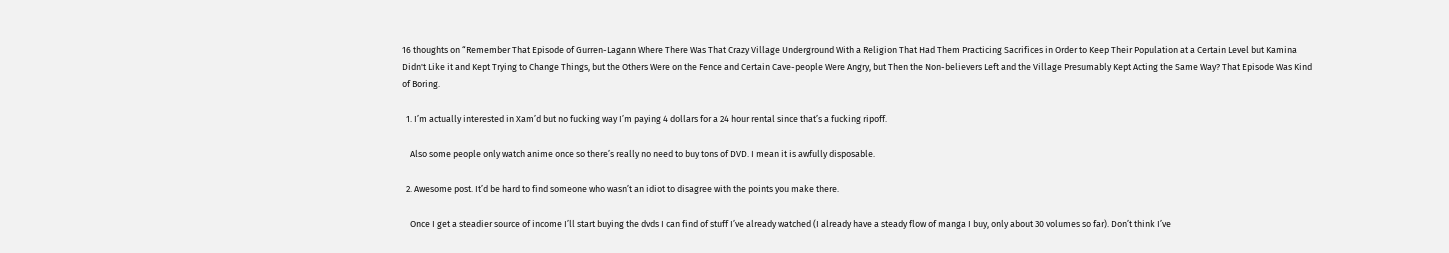16 thoughts on “Remember That Episode of Gurren-Lagann Where There Was That Crazy Village Underground With a Religion That Had Them Practicing Sacrifices in Order to Keep Their Population at a Certain Level but Kamina Didn't Like it and Kept Trying to Change Things, but the Others Were on the Fence and Certain Cave-people Were Angry, but Then the Non-believers Left and the Village Presumably Kept Acting the Same Way? That Episode Was Kind of Boring.

  1. I’m actually interested in Xam’d but no fucking way I’m paying 4 dollars for a 24 hour rental since that’s a fucking ripoff.

    Also some people only watch anime once so there’s really no need to buy tons of DVD. I mean it is awfully disposable.

  2. Awesome post. It’d be hard to find someone who wasn’t an idiot to disagree with the points you make there.

    Once I get a steadier source of income I’ll start buying the dvds I can find of stuff I’ve already watched (I already have a steady flow of manga I buy, only about 30 volumes so far). Don’t think I’ve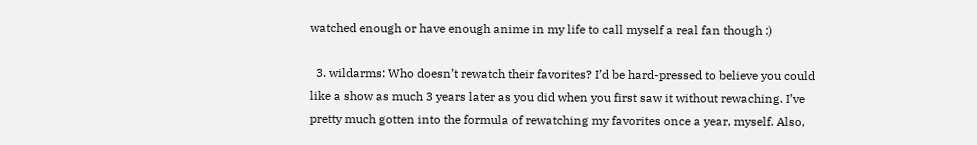watched enough or have enough anime in my life to call myself a real fan though :)

  3. wildarms: Who doesn’t rewatch their favorites? I’d be hard-pressed to believe you could like a show as much 3 years later as you did when you first saw it without rewaching. I’ve pretty much gotten into the formula of rewatching my favorites once a year, myself. Also,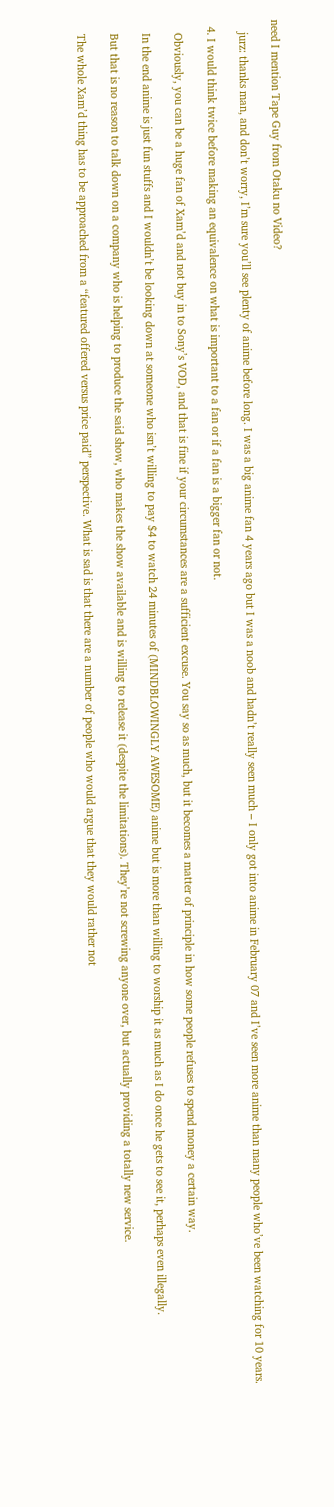need I mention Tape Guy from Otaku no Video?

    jurz: thanks man, and don’t worry, I’m sure you’ll see plenty of anime before long. I was a big anime fan 4 years ago but I was a noob and hadn’t really seen much – I only got into anime in February 07 and I’ve seen more anime than many people who’ve been watching for 10 years.

  4. I would think twice before making an equivalence on what is important to a fan or if a fan is a bigger fan or not.

    Obviously, you can be a huge fan of Xam’d and not buy in to Sony’s VOD, and that is fine if your circumstances are a sufficient excuse. You say so as much, but it becomes a matter of principle in how some people refuses to spend money a certain way.

    In the end anime is just fun stuffs and I wouldn’t be looking down at someone who isn’t willing to pay $4 to watch 24 minutes of (MINDBLOWINGLY AWESOME) anime but is more than willing to worship it as much as I do once he gets to see it, perhaps even illegally.

    But that is no reason to talk down on a company who is helping to produce the said show, who makes the show available and is willing to release it (despite the limitations). They’re not screwing anyone over, but actually providing a totally new service.

    The whole Xam’d thing has to be approached from a “featured offered versus price paid” perspective. What is sad is that there are a number of people who would argue that they would rather not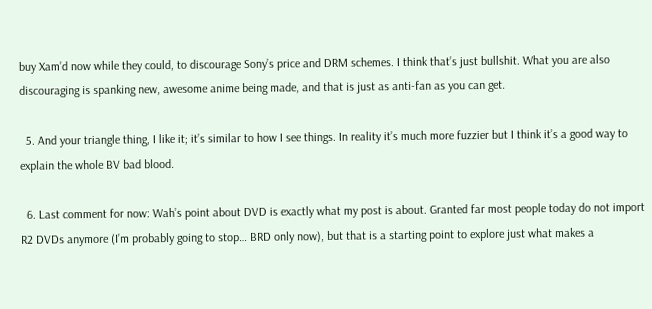buy Xam’d now while they could, to discourage Sony’s price and DRM schemes. I think that’s just bullshit. What you are also discouraging is spanking new, awesome anime being made, and that is just as anti-fan as you can get.

  5. And your triangle thing, I like it; it’s similar to how I see things. In reality it’s much more fuzzier but I think it’s a good way to explain the whole BV bad blood.

  6. Last comment for now: Wah’s point about DVD is exactly what my post is about. Granted far most people today do not import R2 DVDs anymore (I’m probably going to stop… BRD only now), but that is a starting point to explore just what makes a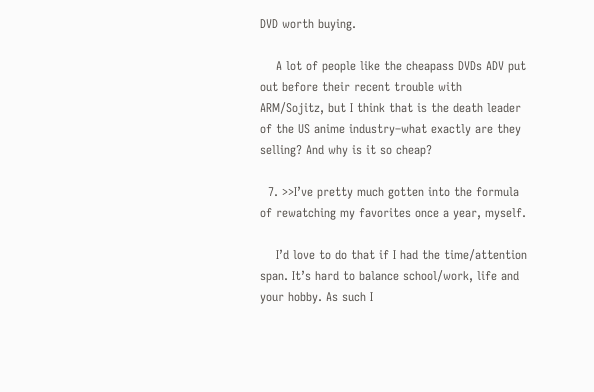DVD worth buying.

    A lot of people like the cheapass DVDs ADV put out before their recent trouble with ARM/Sojitz, but I think that is the death leader of the US anime industry–what exactly are they selling? And why is it so cheap?

  7. >>I’ve pretty much gotten into the formula of rewatching my favorites once a year, myself.

    I’d love to do that if I had the time/attention span. It’s hard to balance school/work, life and your hobby. As such I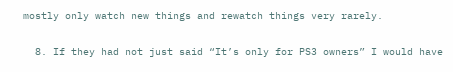mostly only watch new things and rewatch things very rarely.

  8. If they had not just said “It’s only for PS3 owners” I would have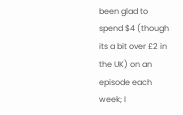been glad to spend $4 (though its a bit over £2 in the UK) on an episode each week; I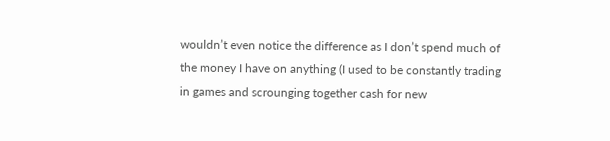wouldn’t even notice the difference as I don’t spend much of the money I have on anything (I used to be constantly trading in games and scrounging together cash for new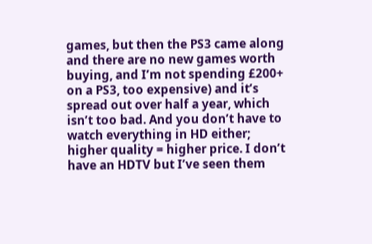games, but then the PS3 came along and there are no new games worth buying, and I’m not spending £200+ on a PS3, too expensive) and it’s spread out over half a year, which isn’t too bad. And you don’t have to watch everything in HD either; higher quality = higher price. I don’t have an HDTV but I’ve seen them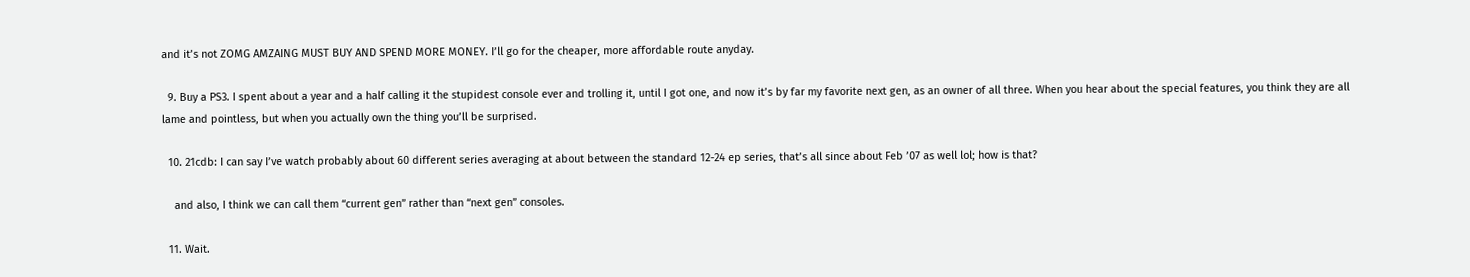and it’s not ZOMG AMZAING MUST BUY AND SPEND MORE MONEY. I’ll go for the cheaper, more affordable route anyday.

  9. Buy a PS3. I spent about a year and a half calling it the stupidest console ever and trolling it, until I got one, and now it’s by far my favorite next gen, as an owner of all three. When you hear about the special features, you think they are all lame and pointless, but when you actually own the thing you’ll be surprised.

  10. 21cdb: I can say I’ve watch probably about 60 different series averaging at about between the standard 12-24 ep series, that’s all since about Feb ’07 as well lol; how is that?

    and also, I think we can call them “current gen” rather than “next gen” consoles.

  11. Wait.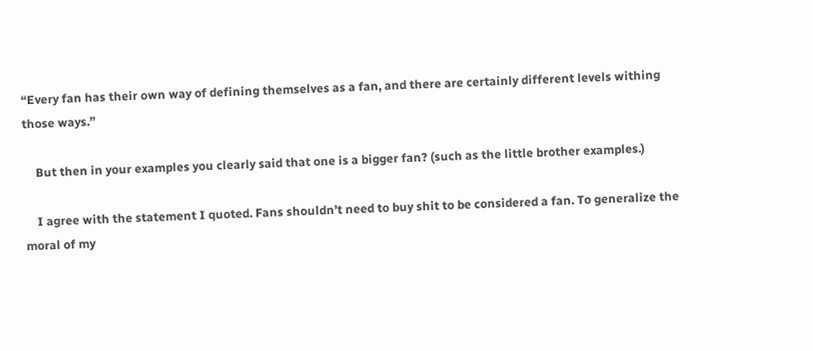“Every fan has their own way of defining themselves as a fan, and there are certainly different levels withing those ways.”

    But then in your examples you clearly said that one is a bigger fan? (such as the little brother examples.)

    I agree with the statement I quoted. Fans shouldn’t need to buy shit to be considered a fan. To generalize the moral of my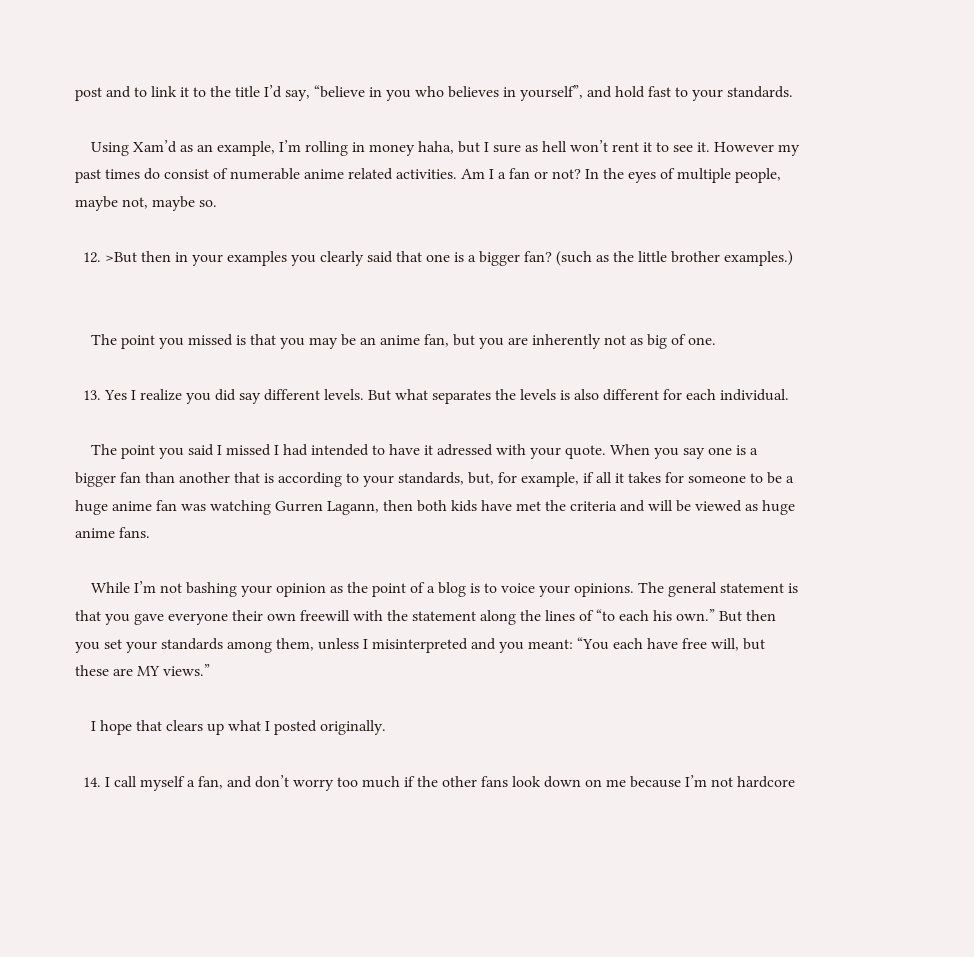post and to link it to the title I’d say, “believe in you who believes in yourself”, and hold fast to your standards.

    Using Xam’d as an example, I’m rolling in money haha, but I sure as hell won’t rent it to see it. However my past times do consist of numerable anime related activities. Am I a fan or not? In the eyes of multiple people, maybe not, maybe so.

  12. >But then in your examples you clearly said that one is a bigger fan? (such as the little brother examples.)


    The point you missed is that you may be an anime fan, but you are inherently not as big of one.

  13. Yes I realize you did say different levels. But what separates the levels is also different for each individual.

    The point you said I missed I had intended to have it adressed with your quote. When you say one is a bigger fan than another that is according to your standards, but, for example, if all it takes for someone to be a huge anime fan was watching Gurren Lagann, then both kids have met the criteria and will be viewed as huge anime fans.

    While I’m not bashing your opinion as the point of a blog is to voice your opinions. The general statement is that you gave everyone their own freewill with the statement along the lines of “to each his own.” But then you set your standards among them, unless I misinterpreted and you meant: “You each have free will, but these are MY views.”

    I hope that clears up what I posted originally.

  14. I call myself a fan, and don’t worry too much if the other fans look down on me because I’m not hardcore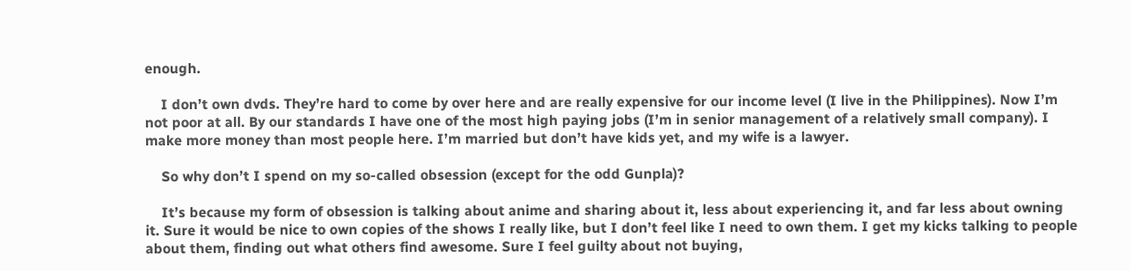enough.

    I don’t own dvds. They’re hard to come by over here and are really expensive for our income level (I live in the Philippines). Now I’m not poor at all. By our standards I have one of the most high paying jobs (I’m in senior management of a relatively small company). I make more money than most people here. I’m married but don’t have kids yet, and my wife is a lawyer.

    So why don’t I spend on my so-called obsession (except for the odd Gunpla)?

    It’s because my form of obsession is talking about anime and sharing about it, less about experiencing it, and far less about owning it. Sure it would be nice to own copies of the shows I really like, but I don’t feel like I need to own them. I get my kicks talking to people about them, finding out what others find awesome. Sure I feel guilty about not buying,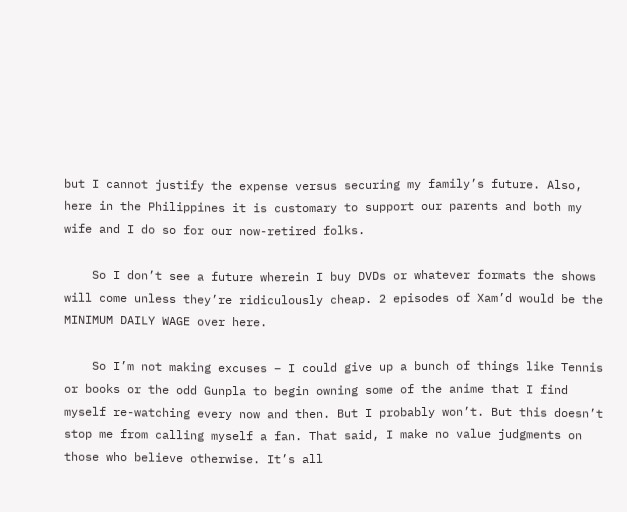but I cannot justify the expense versus securing my family’s future. Also, here in the Philippines it is customary to support our parents and both my wife and I do so for our now-retired folks.

    So I don’t see a future wherein I buy DVDs or whatever formats the shows will come unless they’re ridiculously cheap. 2 episodes of Xam’d would be the MINIMUM DAILY WAGE over here.

    So I’m not making excuses – I could give up a bunch of things like Tennis or books or the odd Gunpla to begin owning some of the anime that I find myself re-watching every now and then. But I probably won’t. But this doesn’t stop me from calling myself a fan. That said, I make no value judgments on those who believe otherwise. It’s all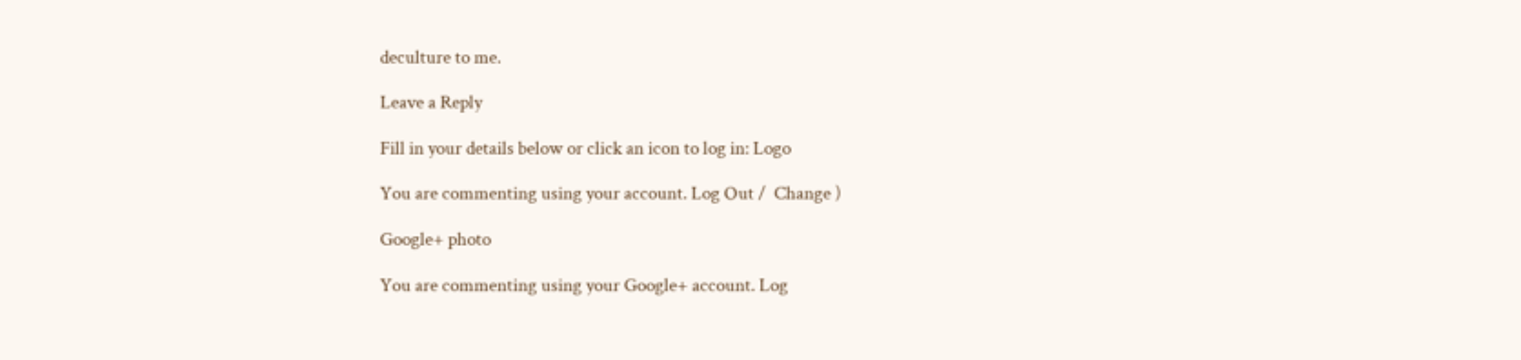deculture to me.

Leave a Reply

Fill in your details below or click an icon to log in: Logo

You are commenting using your account. Log Out /  Change )

Google+ photo

You are commenting using your Google+ account. Log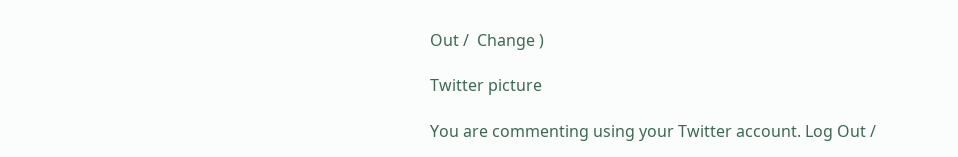Out /  Change )

Twitter picture

You are commenting using your Twitter account. Log Out /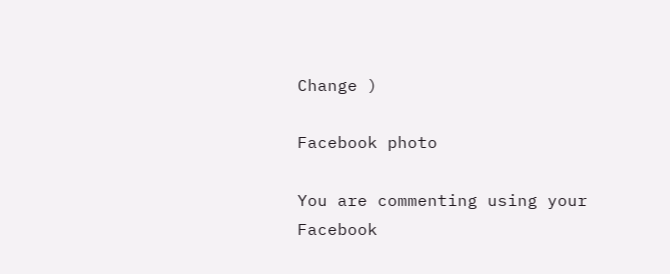Change )

Facebook photo

You are commenting using your Facebook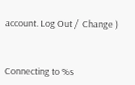account. Log Out /  Change )


Connecting to %s